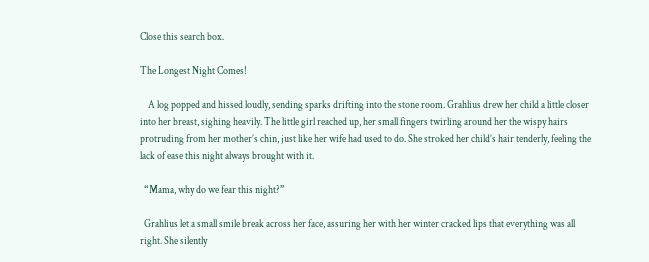Close this search box.

The Longest Night Comes!

    A log popped and hissed loudly, sending sparks drifting into the stone room. Grahlius drew her child a little closer into her breast, sighing heavily. The little girl reached up, her small fingers twirling around her the wispy hairs protruding from her mother’s chin, just like her wife had used to do. She stroked her child’s hair tenderly, feeling the lack of ease this night always brought with it.

  “Mama, why do we fear this night?”

  Grahlius let a small smile break across her face, assuring her with her winter cracked lips that everything was all right. She silently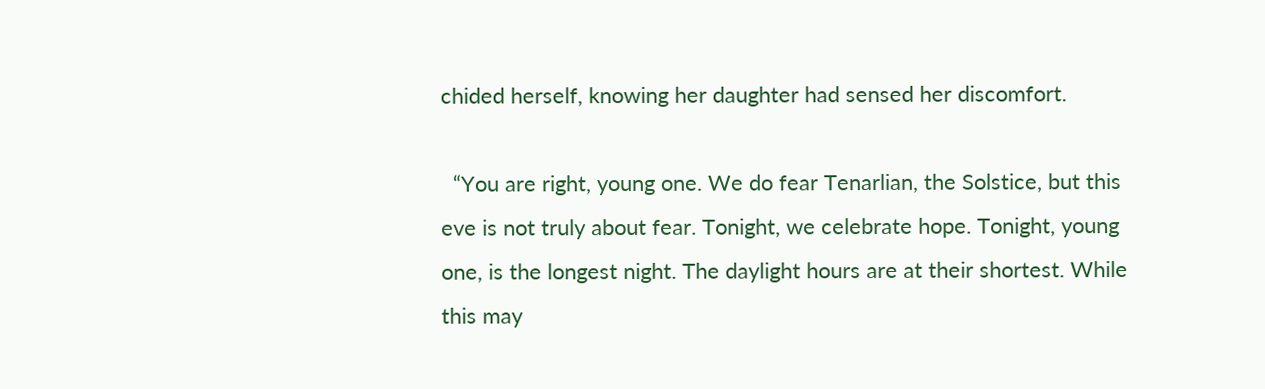chided herself, knowing her daughter had sensed her discomfort.

  “You are right, young one. We do fear Tenarlian, the Solstice, but this eve is not truly about fear. Tonight, we celebrate hope. Tonight, young one, is the longest night. The daylight hours are at their shortest. While this may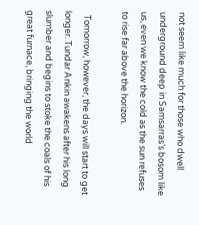not seem like much for those who dwell underground deep in Samsarras’s bosom like us, even we know the cold as the sun refuses to rise far above the horizon.

  Tomorrow, however, the days will start to get longer. Tundar Ankin awakens after his long slumber and begins to stoke the coals of his great furnace, bringing the world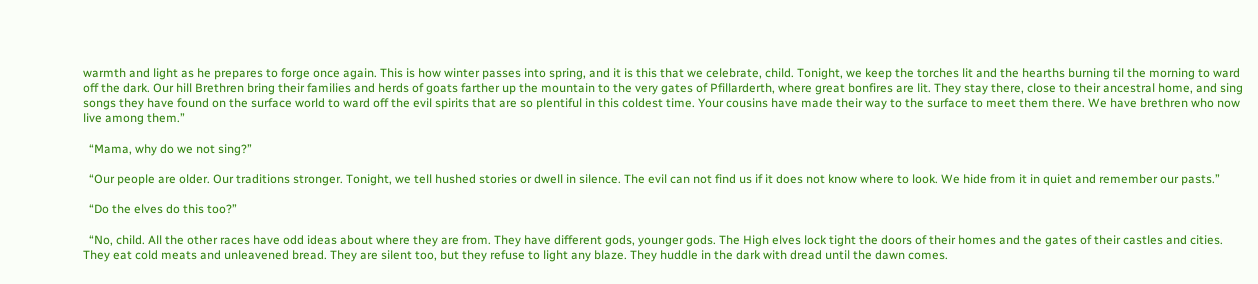warmth and light as he prepares to forge once again. This is how winter passes into spring, and it is this that we celebrate, child. Tonight, we keep the torches lit and the hearths burning til the morning to ward off the dark. Our hill Brethren bring their families and herds of goats farther up the mountain to the very gates of Pfillarderth, where great bonfires are lit. They stay there, close to their ancestral home, and sing songs they have found on the surface world to ward off the evil spirits that are so plentiful in this coldest time. Your cousins have made their way to the surface to meet them there. We have brethren who now live among them.”

  “Mama, why do we not sing?”

  “Our people are older. Our traditions stronger. Tonight, we tell hushed stories or dwell in silence. The evil can not find us if it does not know where to look. We hide from it in quiet and remember our pasts.”

  “Do the elves do this too?”

  “No, child. All the other races have odd ideas about where they are from. They have different gods, younger gods. The High elves lock tight the doors of their homes and the gates of their castles and cities. They eat cold meats and unleavened bread. They are silent too, but they refuse to light any blaze. They huddle in the dark with dread until the dawn comes.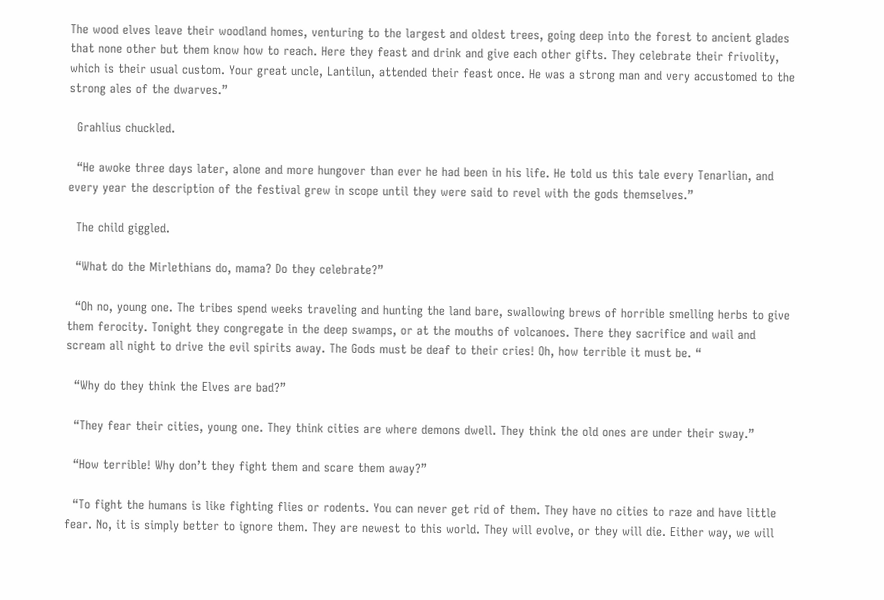The wood elves leave their woodland homes, venturing to the largest and oldest trees, going deep into the forest to ancient glades that none other but them know how to reach. Here they feast and drink and give each other gifts. They celebrate their frivolity, which is their usual custom. Your great uncle, Lantilun, attended their feast once. He was a strong man and very accustomed to the strong ales of the dwarves.”

  Grahlius chuckled.

  “He awoke three days later, alone and more hungover than ever he had been in his life. He told us this tale every Tenarlian, and every year the description of the festival grew in scope until they were said to revel with the gods themselves.”

  The child giggled.

  “What do the Mirlethians do, mama? Do they celebrate?”

  “Oh no, young one. The tribes spend weeks traveling and hunting the land bare, swallowing brews of horrible smelling herbs to give them ferocity. Tonight they congregate in the deep swamps, or at the mouths of volcanoes. There they sacrifice and wail and scream all night to drive the evil spirits away. The Gods must be deaf to their cries! Oh, how terrible it must be. “

  “Why do they think the Elves are bad?”

  “They fear their cities, young one. They think cities are where demons dwell. They think the old ones are under their sway.”

  “How terrible! Why don’t they fight them and scare them away?”

  “To fight the humans is like fighting flies or rodents. You can never get rid of them. They have no cities to raze and have little fear. No, it is simply better to ignore them. They are newest to this world. They will evolve, or they will die. Either way, we will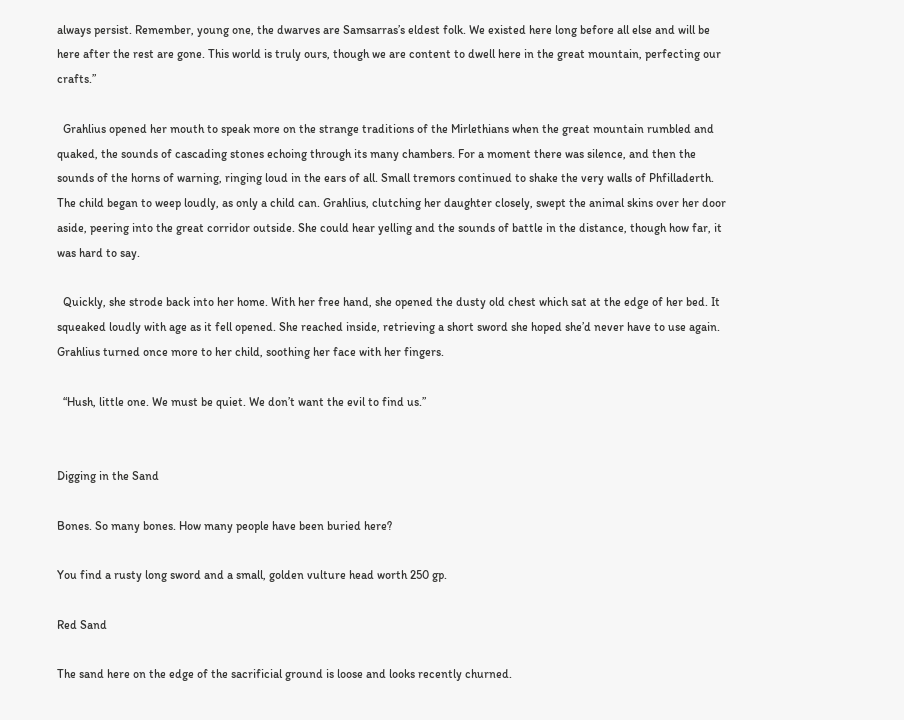always persist. Remember, young one, the dwarves are Samsarras’s eldest folk. We existed here long before all else and will be here after the rest are gone. This world is truly ours, though we are content to dwell here in the great mountain, perfecting our crafts.”

  Grahlius opened her mouth to speak more on the strange traditions of the Mirlethians when the great mountain rumbled and quaked, the sounds of cascading stones echoing through its many chambers. For a moment there was silence, and then the sounds of the horns of warning, ringing loud in the ears of all. Small tremors continued to shake the very walls of Phfilladerth. The child began to weep loudly, as only a child can. Grahlius, clutching her daughter closely, swept the animal skins over her door aside, peering into the great corridor outside. She could hear yelling and the sounds of battle in the distance, though how far, it was hard to say.

  Quickly, she strode back into her home. With her free hand, she opened the dusty old chest which sat at the edge of her bed. It squeaked loudly with age as it fell opened. She reached inside, retrieving a short sword she hoped she’d never have to use again. Grahlius turned once more to her child, soothing her face with her fingers.

  “Hush, little one. We must be quiet. We don’t want the evil to find us.”


Digging in the Sand

Bones. So many bones. How many people have been buried here?

You find a rusty long sword and a small, golden vulture head worth 250 gp.

Red Sand

The sand here on the edge of the sacrificial ground is loose and looks recently churned.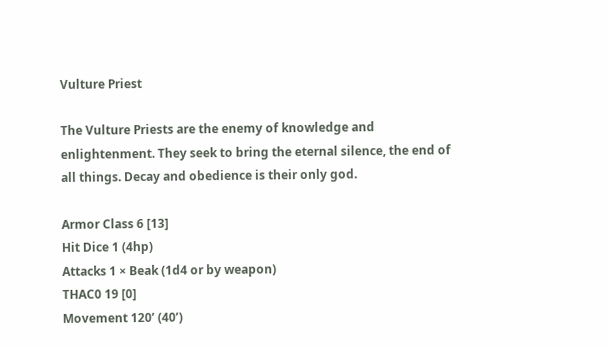Vulture Priest

The Vulture Priests are the enemy of knowledge and enlightenment. They seek to bring the eternal silence, the end of all things. Decay and obedience is their only god.

Armor Class 6 [13]
Hit Dice 1 (4hp)
Attacks 1 × Beak (1d4 or by weapon)
THAC0 19 [0]
Movement 120’ (40’)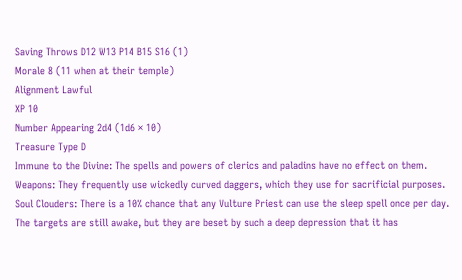Saving Throws D12 W13 P14 B15 S16 (1)
Morale 8 (11 when at their temple)
Alignment Lawful
XP 10
Number Appearing 2d4 (1d6 × 10)
Treasure Type D
Immune to the Divine: The spells and powers of clerics and paladins have no effect on them.
Weapons: They frequently use wickedly curved daggers, which they use for sacrificial purposes.
Soul Clouders: There is a 10% chance that any Vulture Priest can use the sleep spell once per day. The targets are still awake, but they are beset by such a deep depression that it has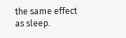the same effect as sleep.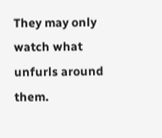They may only watch what unfurls around them.